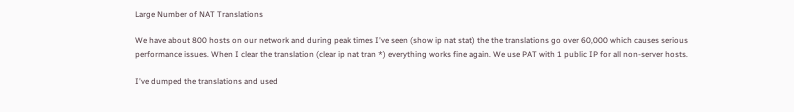Large Number of NAT Translations

We have about 800 hosts on our network and during peak times I've seen (show ip nat stat) the the translations go over 60,000 which causes serious performance issues. When I clear the translation (clear ip nat tran *) everything works fine again. We use PAT with 1 public IP for all non-server hosts.

I've dumped the translations and used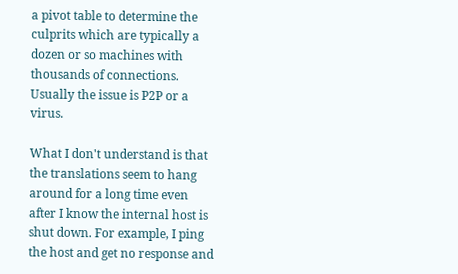a pivot table to determine the culprits which are typically a dozen or so machines with thousands of connections. Usually the issue is P2P or a virus.

What I don't understand is that the translations seem to hang around for a long time even after I know the internal host is shut down. For example, I ping the host and get no response and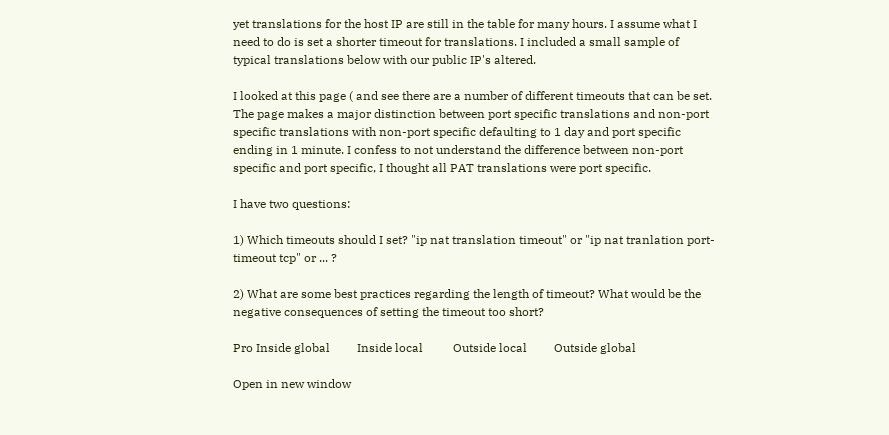yet translations for the host IP are still in the table for many hours. I assume what I need to do is set a shorter timeout for translations. I included a small sample of typical translations below with our public IP's altered.

I looked at this page ( and see there are a number of different timeouts that can be set. The page makes a major distinction between port specific translations and non-port specific translations with non-port specific defaulting to 1 day and port specific ending in 1 minute. I confess to not understand the difference between non-port specific and port specific, I thought all PAT translations were port specific.

I have two questions:

1) Which timeouts should I set? "ip nat translation timeout" or "ip nat tranlation port-timeout tcp" or ... ?

2) What are some best practices regarding the length of timeout? What would be the negative consequences of setting the timeout too short?

Pro Inside global         Inside local          Outside local         Outside global

Open in new window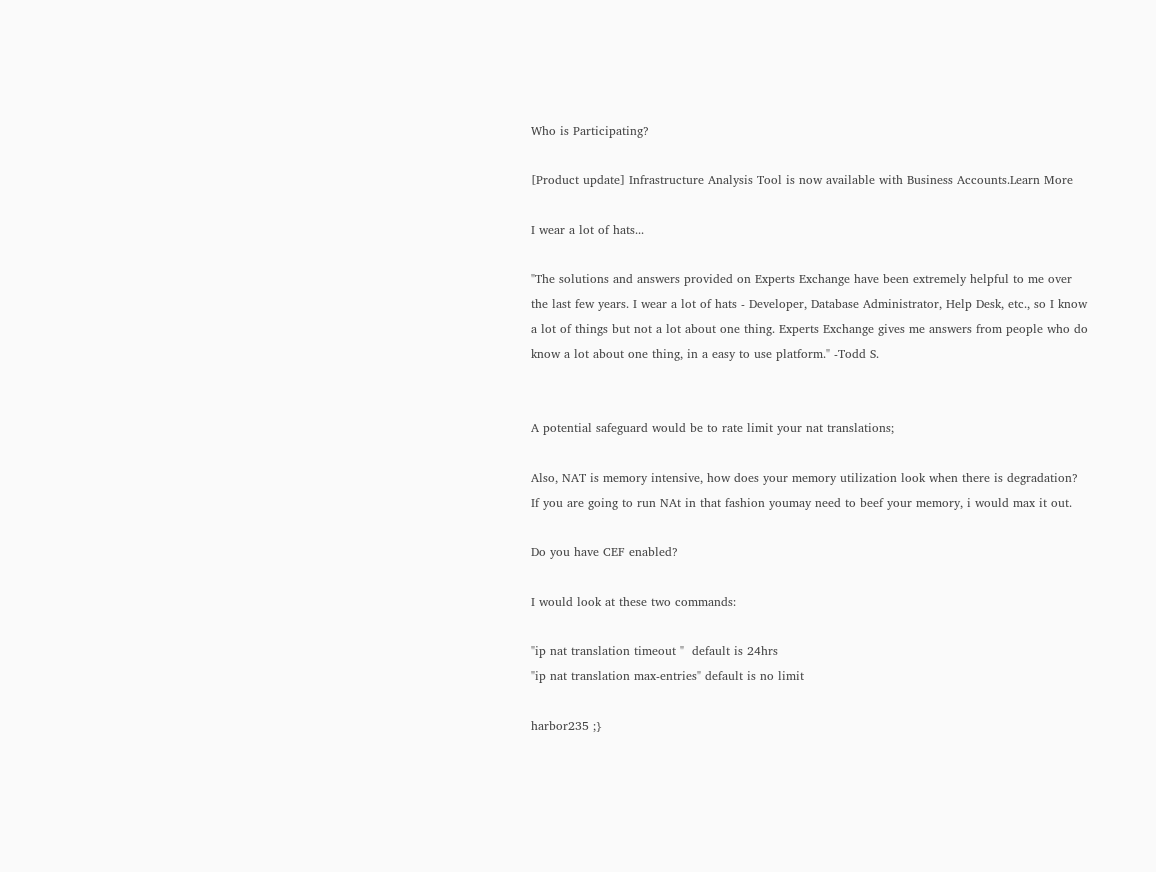Who is Participating?

[Product update] Infrastructure Analysis Tool is now available with Business Accounts.Learn More

I wear a lot of hats...

"The solutions and answers provided on Experts Exchange have been extremely helpful to me over the last few years. I wear a lot of hats - Developer, Database Administrator, Help Desk, etc., so I know a lot of things but not a lot about one thing. Experts Exchange gives me answers from people who do know a lot about one thing, in a easy to use platform." -Todd S.


A potential safeguard would be to rate limit your nat translations;

Also, NAT is memory intensive, how does your memory utilization look when there is degradation?
If you are going to run NAt in that fashion youmay need to beef your memory, i would max it out.

Do you have CEF enabled?

I would look at these two commands:

"ip nat translation timeout "  default is 24hrs
"ip nat translation max-entries" default is no limit

harbor235 ;}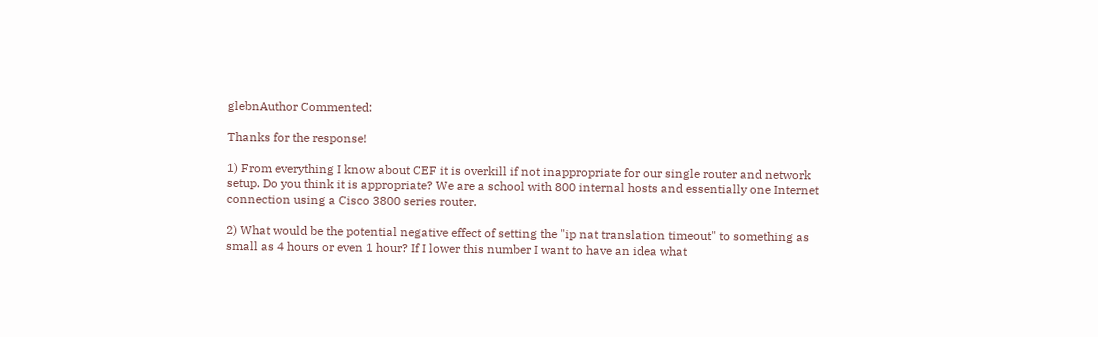glebnAuthor Commented:

Thanks for the response!

1) From everything I know about CEF it is overkill if not inappropriate for our single router and network setup. Do you think it is appropriate? We are a school with 800 internal hosts and essentially one Internet connection using a Cisco 3800 series router.

2) What would be the potential negative effect of setting the "ip nat translation timeout" to something as small as 4 hours or even 1 hour? If I lower this number I want to have an idea what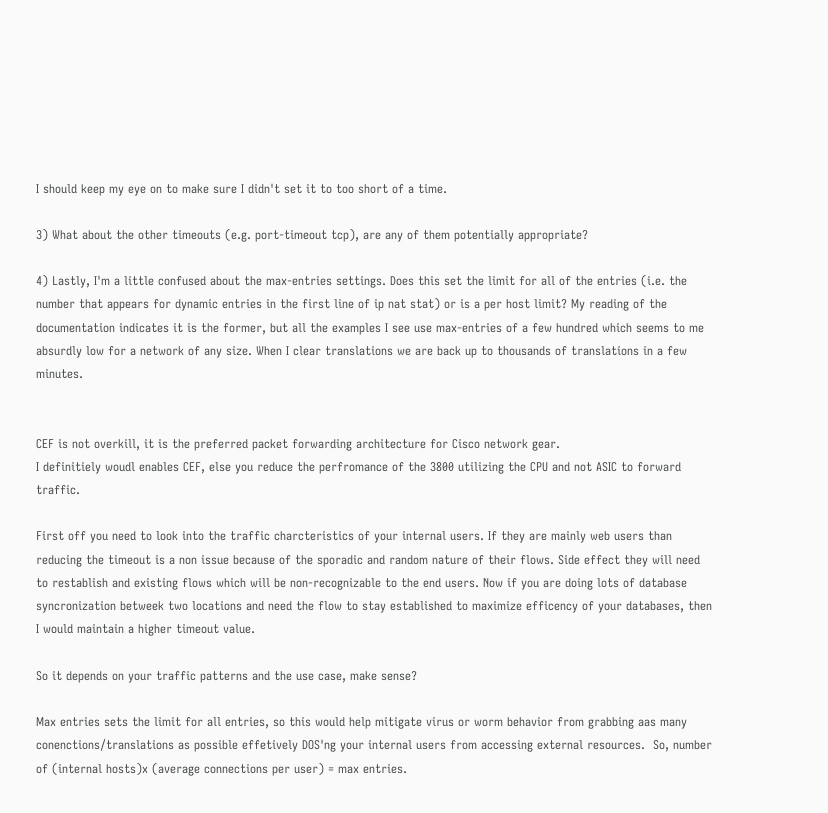I should keep my eye on to make sure I didn't set it to too short of a time.

3) What about the other timeouts (e.g. port-timeout tcp), are any of them potentially appropriate?

4) Lastly, I'm a little confused about the max-entries settings. Does this set the limit for all of the entries (i.e. the number that appears for dynamic entries in the first line of ip nat stat) or is a per host limit? My reading of the documentation indicates it is the former, but all the examples I see use max-entries of a few hundred which seems to me absurdly low for a network of any size. When I clear translations we are back up to thousands of translations in a few minutes.


CEF is not overkill, it is the preferred packet forwarding architecture for Cisco network gear.
I definitiely woudl enables CEF, else you reduce the perfromance of the 3800 utilizing the CPU and not ASIC to forward traffic.

First off you need to look into the traffic charcteristics of your internal users. If they are mainly web users than reducing the timeout is a non issue because of the sporadic and random nature of their flows. Side effect they will need to restablish and existing flows which will be non-recognizable to the end users. Now if you are doing lots of database syncronization betweek two locations and need the flow to stay established to maximize efficency of your databases, then I would maintain a higher timeout value.

So it depends on your traffic patterns and the use case, make sense?

Max entries sets the limit for all entries, so this would help mitigate virus or worm behavior from grabbing aas many conenctions/translations as possible effetively DOS'ng your internal users from accessing external resources.  So, number of (internal hosts)x (average connections per user) = max entries.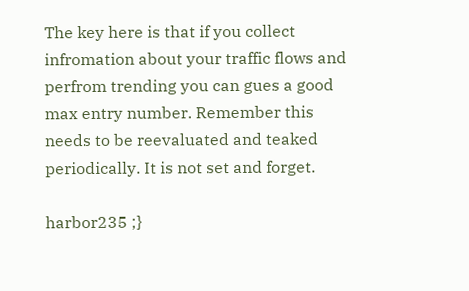The key here is that if you collect infromation about your traffic flows and perfrom trending you can gues a good max entry number. Remember this needs to be reevaluated and teaked periodically. It is not set and forget.

harbor235 ;}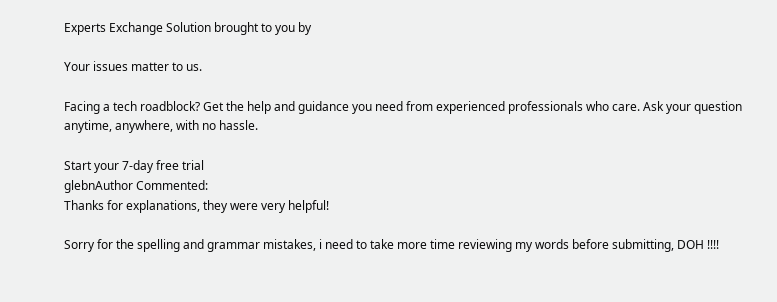Experts Exchange Solution brought to you by

Your issues matter to us.

Facing a tech roadblock? Get the help and guidance you need from experienced professionals who care. Ask your question anytime, anywhere, with no hassle.

Start your 7-day free trial
glebnAuthor Commented:
Thanks for explanations, they were very helpful!

Sorry for the spelling and grammar mistakes, i need to take more time reviewing my words before submitting, DOH !!!!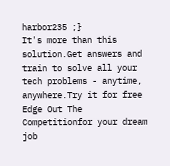harbor235 ;}
It's more than this solution.Get answers and train to solve all your tech problems - anytime, anywhere.Try it for free Edge Out The Competitionfor your dream job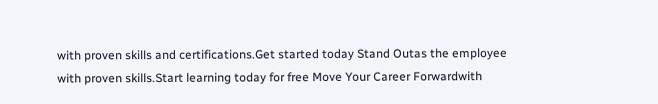with proven skills and certifications.Get started today Stand Outas the employee with proven skills.Start learning today for free Move Your Career Forwardwith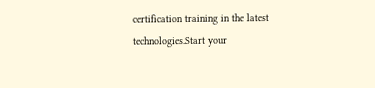certification training in the latest technologies.Start your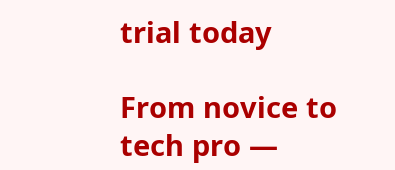trial today

From novice to tech pro —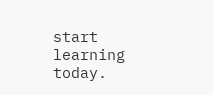start learning today.